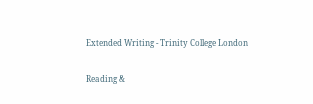Extended Writing - Trinity College London

Reading &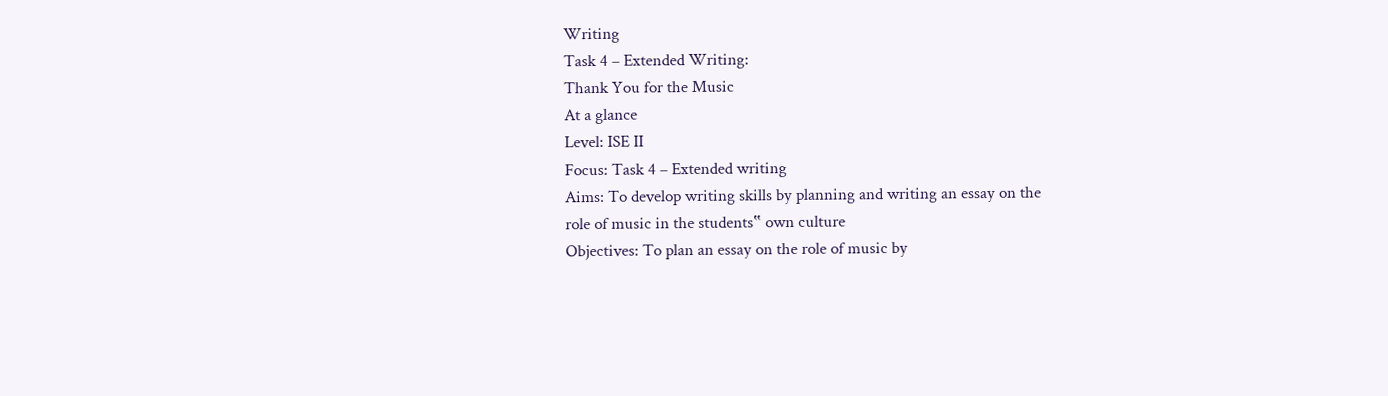Writing
Task 4 – Extended Writing:
Thank You for the Music
At a glance
Level: ISE II
Focus: Task 4 – Extended writing
Aims: To develop writing skills by planning and writing an essay on the
role of music in the students‟ own culture
Objectives: To plan an essay on the role of music by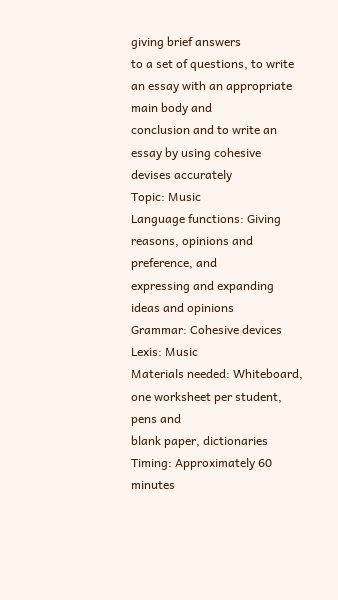giving brief answers
to a set of questions, to write an essay with an appropriate main body and
conclusion and to write an essay by using cohesive devises accurately
Topic: Music
Language functions: Giving reasons, opinions and preference, and
expressing and expanding ideas and opinions
Grammar: Cohesive devices
Lexis: Music
Materials needed: Whiteboard, one worksheet per student, pens and
blank paper, dictionaries
Timing: Approximately 60 minutes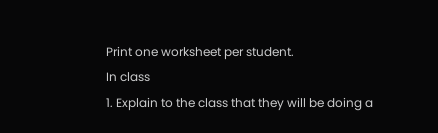Print one worksheet per student.
In class
1. Explain to the class that they will be doing a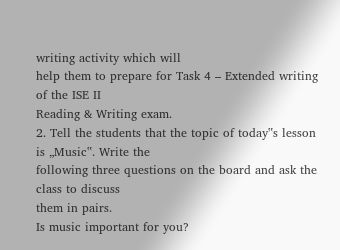writing activity which will
help them to prepare for Task 4 – Extended writing of the ISE II
Reading & Writing exam.
2. Tell the students that the topic of today‟s lesson is „Music‟. Write the
following three questions on the board and ask the class to discuss
them in pairs.
Is music important for you?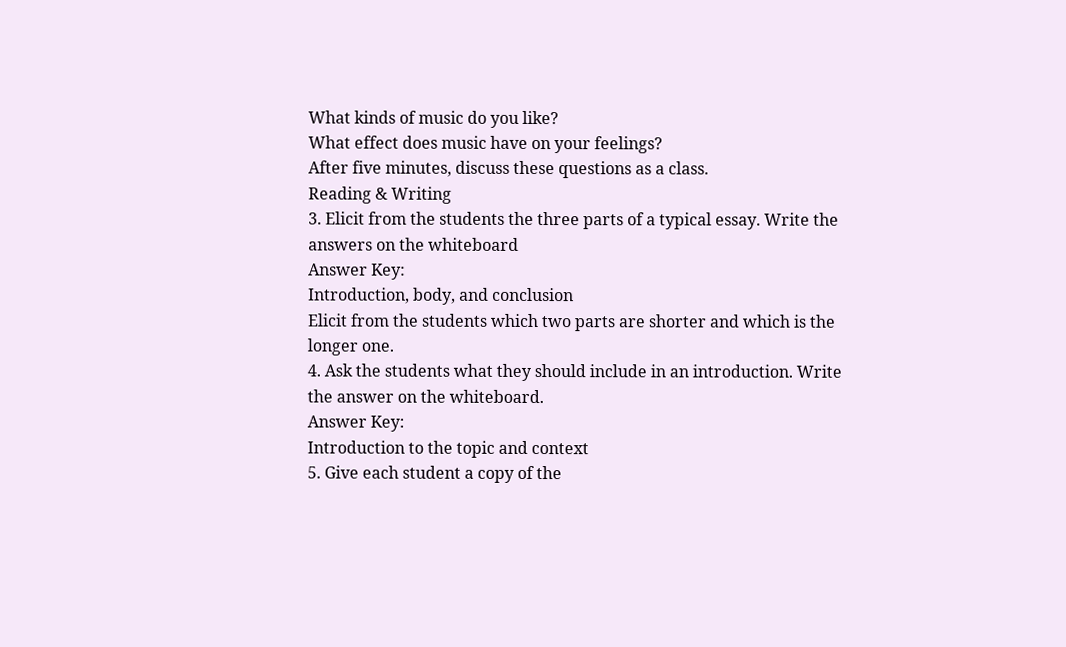What kinds of music do you like?
What effect does music have on your feelings?
After five minutes, discuss these questions as a class.
Reading & Writing
3. Elicit from the students the three parts of a typical essay. Write the
answers on the whiteboard
Answer Key:
Introduction, body, and conclusion
Elicit from the students which two parts are shorter and which is the
longer one.
4. Ask the students what they should include in an introduction. Write
the answer on the whiteboard.
Answer Key:
Introduction to the topic and context
5. Give each student a copy of the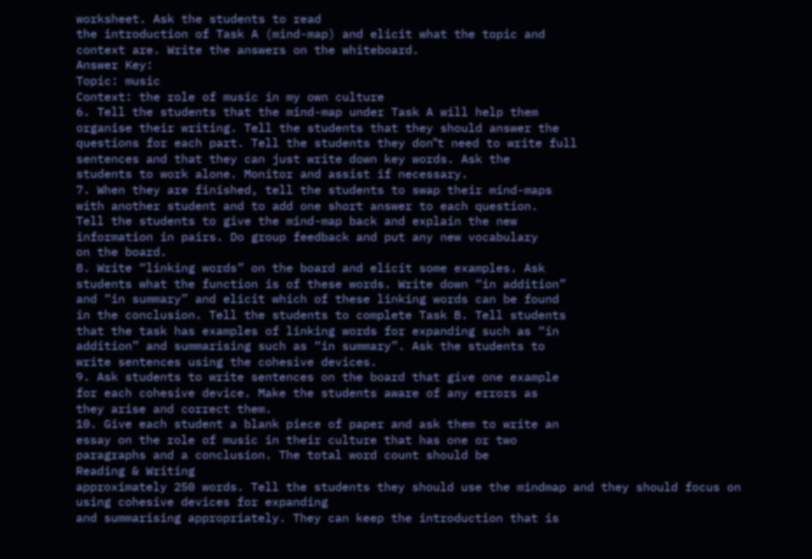worksheet. Ask the students to read
the introduction of Task A (mind-map) and elicit what the topic and
context are. Write the answers on the whiteboard.
Answer Key:
Topic: music
Context: the role of music in my own culture
6. Tell the students that the mind-map under Task A will help them
organise their writing. Tell the students that they should answer the
questions for each part. Tell the students they don‟t need to write full
sentences and that they can just write down key words. Ask the
students to work alone. Monitor and assist if necessary.
7. When they are finished, tell the students to swap their mind-maps
with another student and to add one short answer to each question.
Tell the students to give the mind-map back and explain the new
information in pairs. Do group feedback and put any new vocabulary
on the board.
8. Write “linking words” on the board and elicit some examples. Ask
students what the function is of these words. Write down “in addition”
and “in summary” and elicit which of these linking words can be found
in the conclusion. Tell the students to complete Task B. Tell students
that the task has examples of linking words for expanding such as “in
addition” and summarising such as “in summary”. Ask the students to
write sentences using the cohesive devices.
9. Ask students to write sentences on the board that give one example
for each cohesive device. Make the students aware of any errors as
they arise and correct them.
10. Give each student a blank piece of paper and ask them to write an
essay on the role of music in their culture that has one or two
paragraphs and a conclusion. The total word count should be
Reading & Writing
approximately 250 words. Tell the students they should use the mindmap and they should focus on using cohesive devices for expanding
and summarising appropriately. They can keep the introduction that is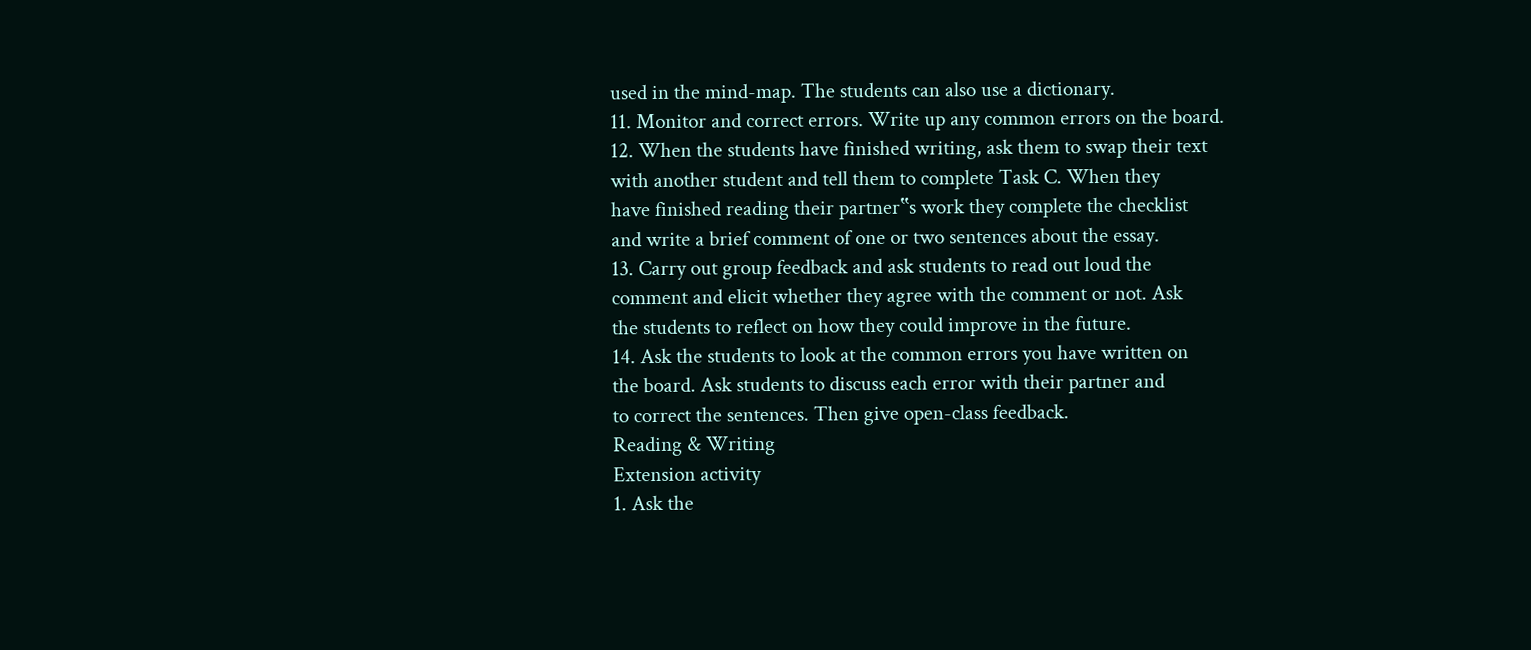used in the mind-map. The students can also use a dictionary.
11. Monitor and correct errors. Write up any common errors on the board.
12. When the students have finished writing, ask them to swap their text
with another student and tell them to complete Task C. When they
have finished reading their partner‟s work they complete the checklist
and write a brief comment of one or two sentences about the essay.
13. Carry out group feedback and ask students to read out loud the
comment and elicit whether they agree with the comment or not. Ask
the students to reflect on how they could improve in the future.
14. Ask the students to look at the common errors you have written on
the board. Ask students to discuss each error with their partner and
to correct the sentences. Then give open-class feedback.
Reading & Writing
Extension activity
1. Ask the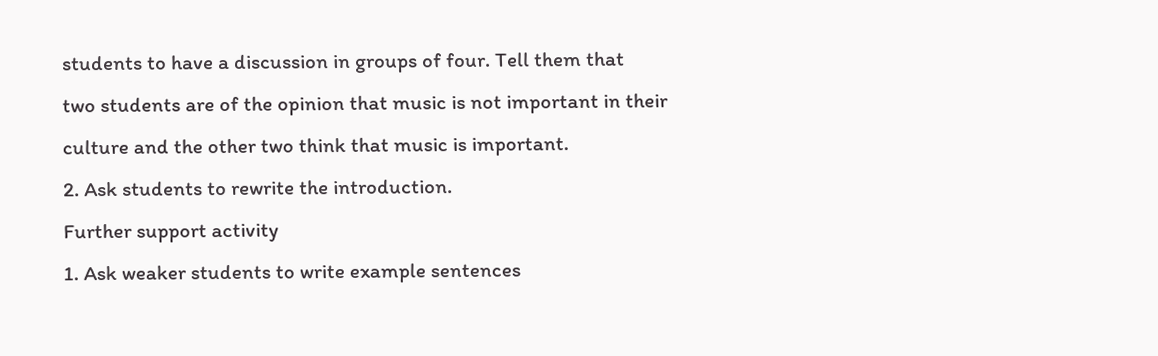students to have a discussion in groups of four. Tell them that
two students are of the opinion that music is not important in their
culture and the other two think that music is important.
2. Ask students to rewrite the introduction.
Further support activity
1. Ask weaker students to write example sentences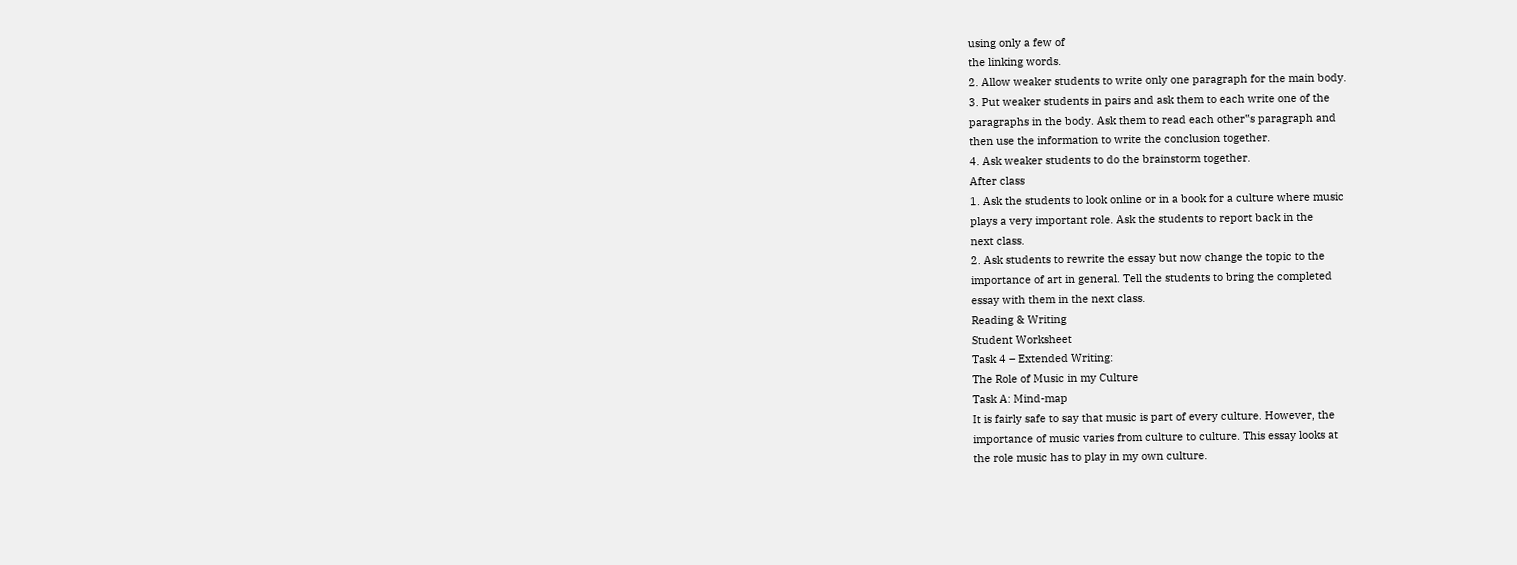using only a few of
the linking words.
2. Allow weaker students to write only one paragraph for the main body.
3. Put weaker students in pairs and ask them to each write one of the
paragraphs in the body. Ask them to read each other‟s paragraph and
then use the information to write the conclusion together.
4. Ask weaker students to do the brainstorm together.
After class
1. Ask the students to look online or in a book for a culture where music
plays a very important role. Ask the students to report back in the
next class.
2. Ask students to rewrite the essay but now change the topic to the
importance of art in general. Tell the students to bring the completed
essay with them in the next class.
Reading & Writing
Student Worksheet
Task 4 – Extended Writing:
The Role of Music in my Culture
Task A: Mind-map
It is fairly safe to say that music is part of every culture. However, the
importance of music varies from culture to culture. This essay looks at
the role music has to play in my own culture.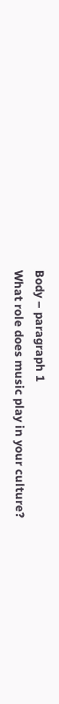Body – paragraph 1
What role does music play in your culture?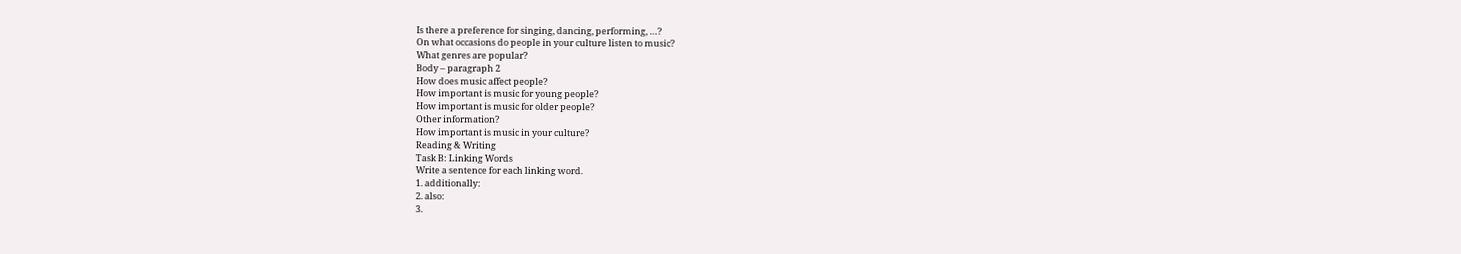Is there a preference for singing, dancing, performing, …?
On what occasions do people in your culture listen to music?
What genres are popular?
Body – paragraph 2
How does music affect people?
How important is music for young people?
How important is music for older people?
Other information?
How important is music in your culture?
Reading & Writing
Task B: Linking Words
Write a sentence for each linking word.
1. additionally:
2. also:
3.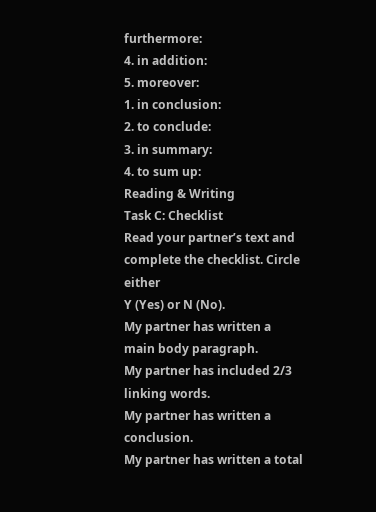furthermore:
4. in addition:
5. moreover:
1. in conclusion:
2. to conclude:
3. in summary:
4. to sum up:
Reading & Writing
Task C: Checklist
Read your partner’s text and complete the checklist. Circle either
Y (Yes) or N (No).
My partner has written a main body paragraph.
My partner has included 2/3 linking words.
My partner has written a conclusion.
My partner has written a total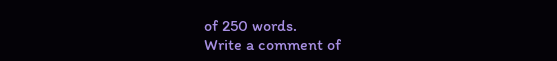of 250 words.
Write a comment of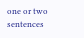one or two sentences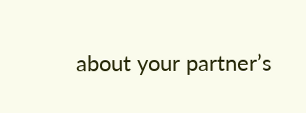about your partner’s